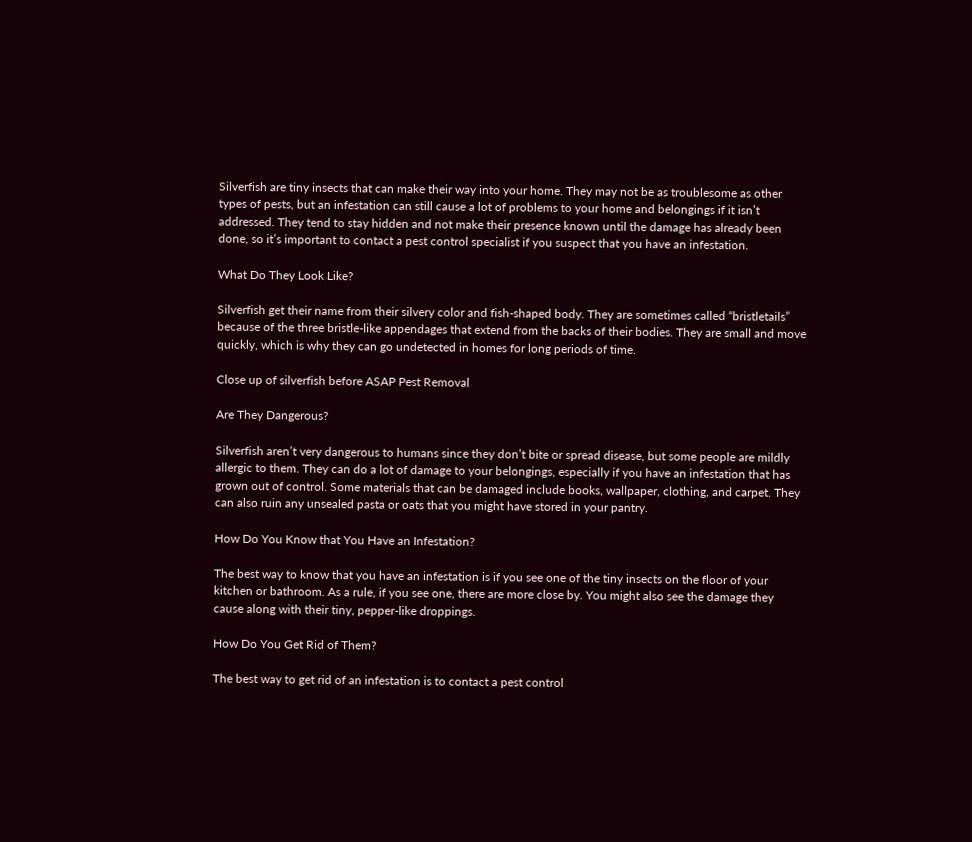Silverfish are tiny insects that can make their way into your home. They may not be as troublesome as other types of pests, but an infestation can still cause a lot of problems to your home and belongings if it isn’t addressed. They tend to stay hidden and not make their presence known until the damage has already been done, so it’s important to contact a pest control specialist if you suspect that you have an infestation.

What Do They Look Like?

Silverfish get their name from their silvery color and fish-shaped body. They are sometimes called “bristletails” because of the three bristle-like appendages that extend from the backs of their bodies. They are small and move quickly, which is why they can go undetected in homes for long periods of time.

Close up of silverfish before ASAP Pest Removal

Are They Dangerous?

Silverfish aren’t very dangerous to humans since they don’t bite or spread disease, but some people are mildly allergic to them. They can do a lot of damage to your belongings, especially if you have an infestation that has grown out of control. Some materials that can be damaged include books, wallpaper, clothing, and carpet. They can also ruin any unsealed pasta or oats that you might have stored in your pantry.

How Do You Know that You Have an Infestation?

The best way to know that you have an infestation is if you see one of the tiny insects on the floor of your kitchen or bathroom. As a rule, if you see one, there are more close by. You might also see the damage they cause along with their tiny, pepper-like droppings.

How Do You Get Rid of Them?

The best way to get rid of an infestation is to contact a pest control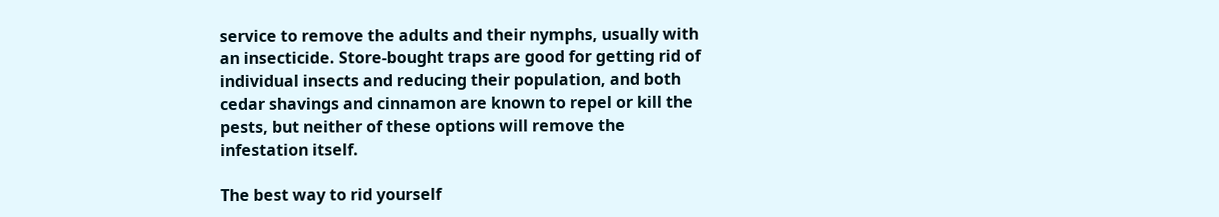service to remove the adults and their nymphs, usually with an insecticide. Store-bought traps are good for getting rid of individual insects and reducing their population, and both cedar shavings and cinnamon are known to repel or kill the pests, but neither of these options will remove the infestation itself.

The best way to rid yourself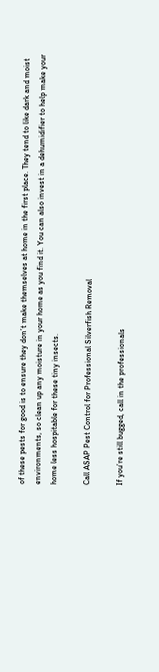of these pests for good is to ensure they don’t make themselves at home in the first place. They tend to like dark and moist environments, so clean up any moisture in your home as you find it. You can also invest in a dehumidifier to help make your home less hospitable for these tiny insects.

Call ASAP Pest Control for Professional Silverfish Removal

If you’re still bugged, call in the professionals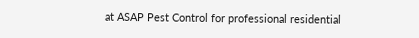at ASAP Pest Control for professional residential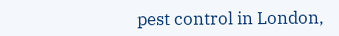pest control in London,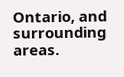Ontario, and surrounding areas.